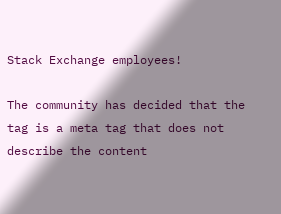Stack Exchange employees!

The community has decided that the tag is a meta tag that does not describe the content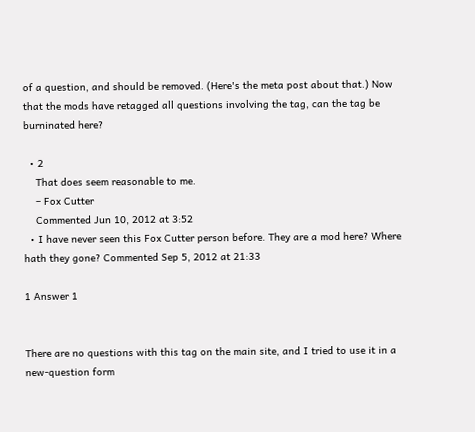of a question, and should be removed. (Here's the meta post about that.) Now that the mods have retagged all questions involving the tag, can the tag be burninated here?

  • 2
    That does seem reasonable to me.
    – Fox Cutter
    Commented Jun 10, 2012 at 3:52
  • I have never seen this Fox Cutter person before. They are a mod here? Where hath they gone? Commented Sep 5, 2012 at 21:33

1 Answer 1


There are no questions with this tag on the main site, and I tried to use it in a new-question form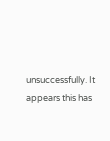unsuccessfully. It appears this has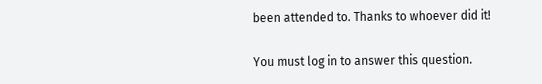been attended to. Thanks to whoever did it!

You must log in to answer this question.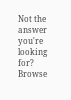Not the answer you're looking for? Browse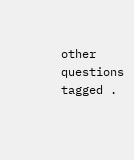other questions tagged .